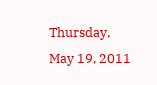Thursday, May 19, 2011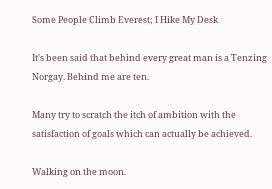Some People Climb Everest; I Hike My Desk

It's been said that behind every great man is a Tenzing Norgay. Behind me are ten.

Many try to scratch the itch of ambition with the satisfaction of goals which can actually be achieved.

Walking on the moon.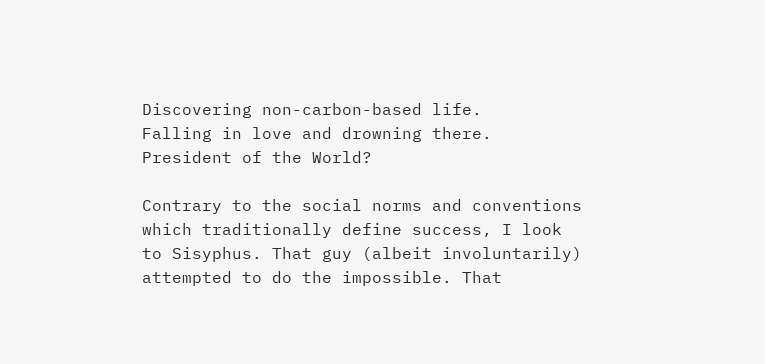Discovering non-carbon-based life.
Falling in love and drowning there.
President of the World?

Contrary to the social norms and conventions which traditionally define success, I look to Sisyphus. That guy (albeit involuntarily) attempted to do the impossible. That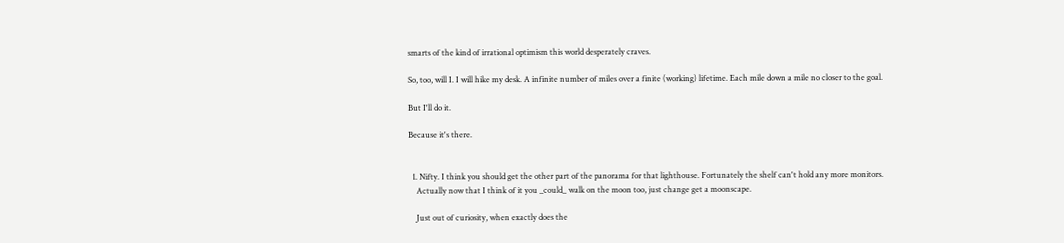smarts of the kind of irrational optimism this world desperately craves.

So, too, will I. I will hike my desk. A infinite number of miles over a finite (working) lifetime. Each mile down a mile no closer to the goal.

But I'll do it.

Because it's there.


  1. Nifty. I think you should get the other part of the panorama for that lighthouse. Fortunately the shelf can't hold any more monitors.
    Actually now that I think of it you _could_ walk on the moon too, just change get a moonscape.

    Just out of curiosity, when exactly does the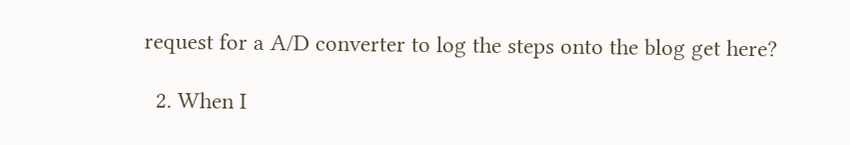request for a A/D converter to log the steps onto the blog get here?

  2. When I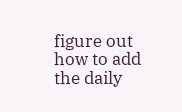figure out how to add the daily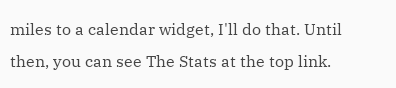miles to a calendar widget, I'll do that. Until then, you can see The Stats at the top link.